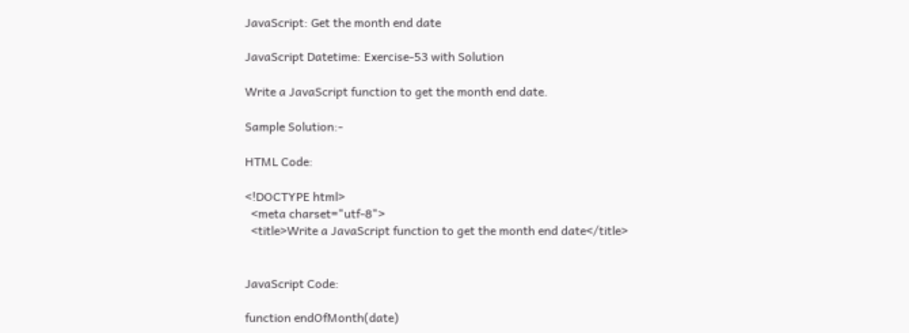JavaScript: Get the month end date

JavaScript Datetime: Exercise-53 with Solution

Write a JavaScript function to get the month end date.

Sample Solution:-

HTML Code:

<!DOCTYPE html>
  <meta charset="utf-8">
  <title>Write a JavaScript function to get the month end date</title>


JavaScript Code:

function endOfMonth(date)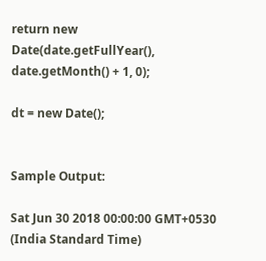return new Date(date.getFullYear(), date.getMonth() + 1, 0);

dt = new Date();


Sample Output:

Sat Jun 30 2018 00:00:00 GMT+0530 (India Standard Time)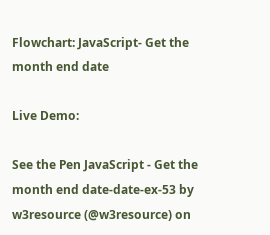Flowchart: JavaScript- Get the month end date

Live Demo:

See the Pen JavaScript - Get the month end date-date-ex-53 by w3resource (@w3resource) on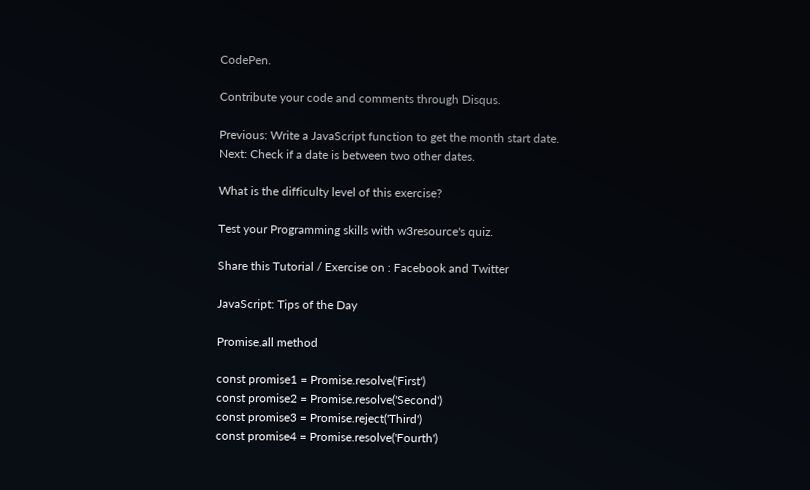CodePen.

Contribute your code and comments through Disqus.

Previous: Write a JavaScript function to get the month start date.
Next: Check if a date is between two other dates.

What is the difficulty level of this exercise?

Test your Programming skills with w3resource's quiz.

Share this Tutorial / Exercise on : Facebook and Twitter

JavaScript: Tips of the Day

Promise.all method

const promise1 = Promise.resolve('First')
const promise2 = Promise.resolve('Second')
const promise3 = Promise.reject('Third')
const promise4 = Promise.resolve('Fourth')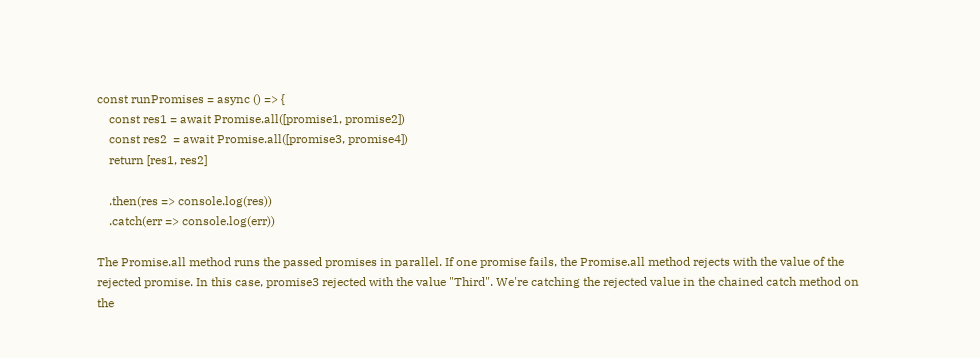const runPromises = async () => {
    const res1 = await Promise.all([promise1, promise2])
    const res2  = await Promise.all([promise3, promise4])
    return [res1, res2]

    .then(res => console.log(res))
    .catch(err => console.log(err))

The Promise.all method runs the passed promises in parallel. If one promise fails, the Promise.all method rejects with the value of the rejected promise. In this case, promise3 rejected with the value "Third". We're catching the rejected value in the chained catch method on the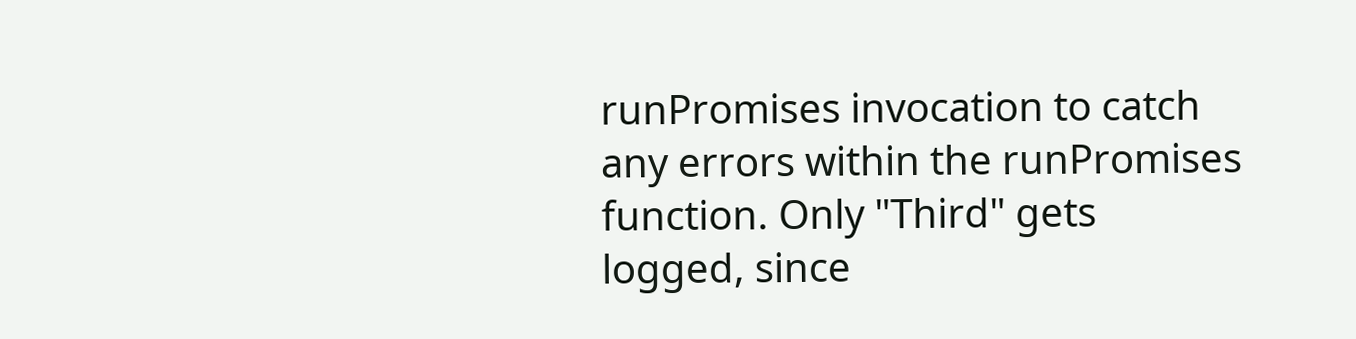runPromises invocation to catch any errors within the runPromises function. Only "Third" gets logged, since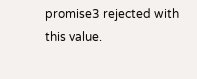promise3 rejected with this value.